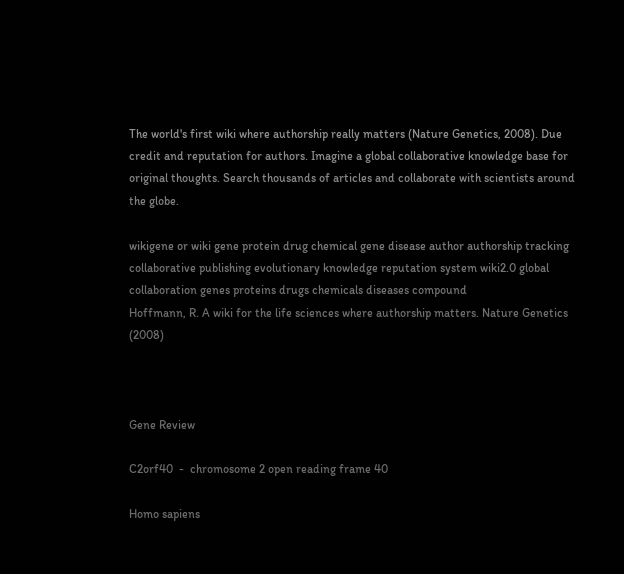The world's first wiki where authorship really matters (Nature Genetics, 2008). Due credit and reputation for authors. Imagine a global collaborative knowledge base for original thoughts. Search thousands of articles and collaborate with scientists around the globe.

wikigene or wiki gene protein drug chemical gene disease author authorship tracking collaborative publishing evolutionary knowledge reputation system wiki2.0 global collaboration genes proteins drugs chemicals diseases compound
Hoffmann, R. A wiki for the life sciences where authorship matters. Nature Genetics (2008)



Gene Review

C2orf40  -  chromosome 2 open reading frame 40

Homo sapiens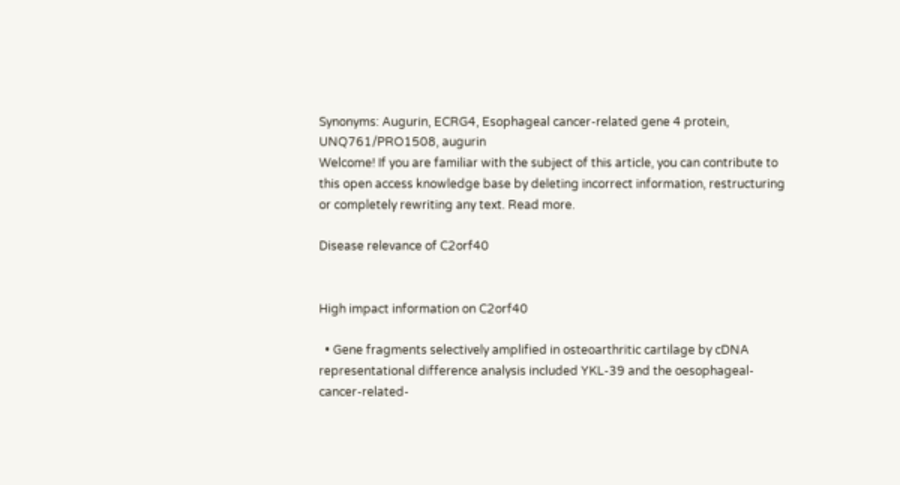Synonyms: Augurin, ECRG4, Esophageal cancer-related gene 4 protein, UNQ761/PRO1508, augurin
Welcome! If you are familiar with the subject of this article, you can contribute to this open access knowledge base by deleting incorrect information, restructuring or completely rewriting any text. Read more.

Disease relevance of C2orf40


High impact information on C2orf40

  • Gene fragments selectively amplified in osteoarthritic cartilage by cDNA representational difference analysis included YKL-39 and the oesophageal-cancer-related-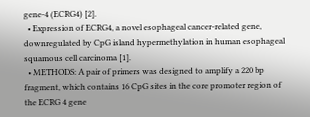gene-4 (ECRG4) [2].
  • Expression of ECRG4, a novel esophageal cancer-related gene, downregulated by CpG island hypermethylation in human esophageal squamous cell carcinoma [1].
  • METHODS: A pair of primers was designed to amplify a 220 bp fragment, which contains 16 CpG sites in the core promoter region of the ECRG 4 gene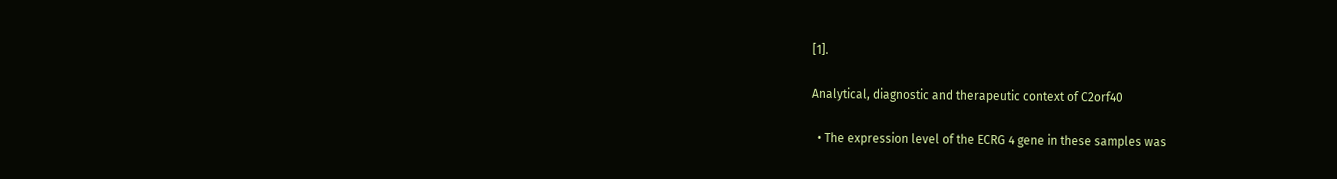[1].

Analytical, diagnostic and therapeutic context of C2orf40

  • The expression level of the ECRG 4 gene in these samples was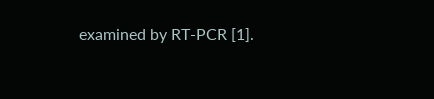examined by RT-PCR [1].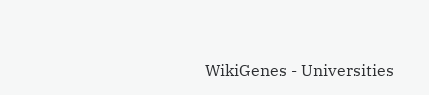WikiGenes - Universities